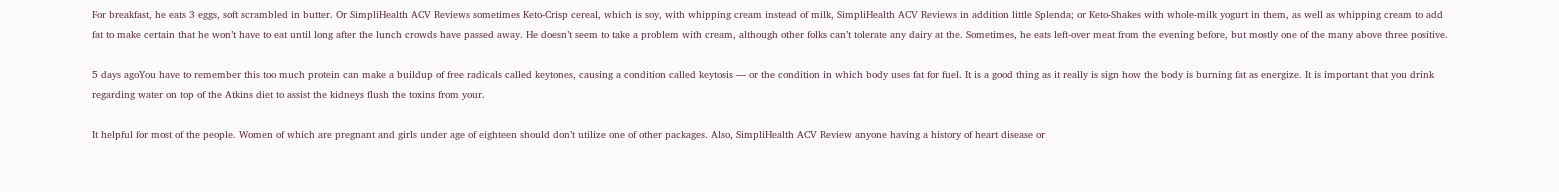For breakfast, he eats 3 eggs, soft scrambled in butter. Or SimpliHealth ACV Reviews sometimes Keto-Crisp cereal, which is soy, with whipping cream instead of milk, SimpliHealth ACV Reviews in addition little Splenda; or Keto-Shakes with whole-milk yogurt in them, as well as whipping cream to add fat to make certain that he won’t have to eat until long after the lunch crowds have passed away. He doesn’t seem to take a problem with cream, although other folks can’t tolerate any dairy at the. Sometimes, he eats left-over meat from the evening before, but mostly one of the many above three positive.

5 days agoYou have to remember this too much protein can make a buildup of free radicals called keytones, causing a condition called keytosis — or the condition in which body uses fat for fuel. It is a good thing as it really is sign how the body is burning fat as energize. It is important that you drink regarding water on top of the Atkins diet to assist the kidneys flush the toxins from your.

It helpful for most of the people. Women of which are pregnant and girls under age of eighteen should don’t utilize one of other packages. Also, SimpliHealth ACV Review anyone having a history of heart disease or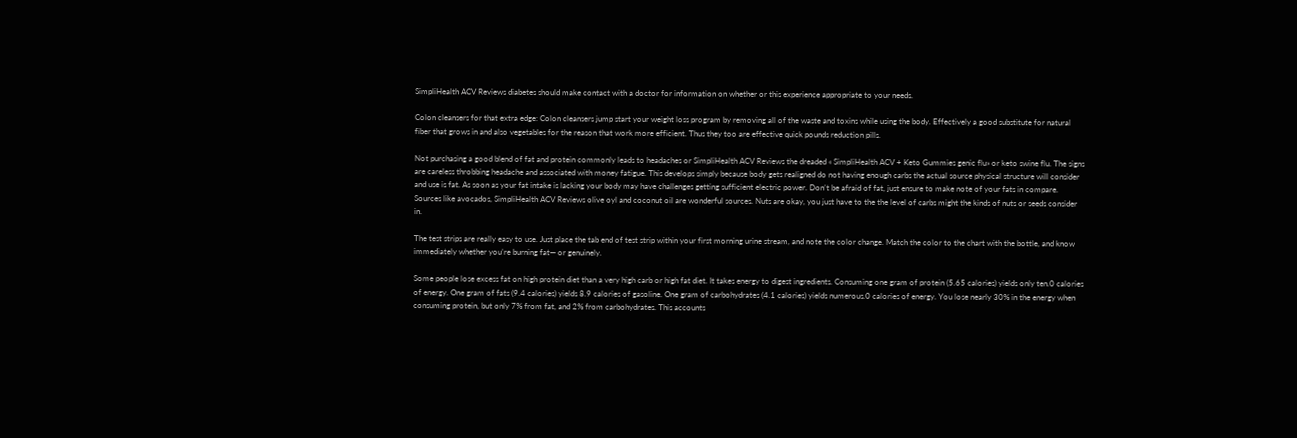SimpliHealth ACV Reviews diabetes should make contact with a doctor for information on whether or this experience appropriate to your needs.

Colon cleansers for that extra edge: Colon cleansers jump start your weight loss program by removing all of the waste and toxins while using the body. Effectively a good substitute for natural fiber that grows in and also vegetables for the reason that work more efficient. Thus they too are effective quick pounds reduction pills.

Not purchasing a good blend of fat and protein commonly leads to headaches or SimpliHealth ACV Reviews the dreaded « SimpliHealth ACV + Keto Gummies genic flu» or keto swine flu. The signs are careless throbbing headache and associated with money fatigue. This develops simply because body gets realigned do not having enough carbs the actual source physical structure will consider and use is fat. As soon as your fat intake is lacking your body may have challenges getting sufficient electric power. Don’t be afraid of fat, just ensure to make note of your fats in compare. Sources like avocados, SimpliHealth ACV Reviews olive oyl and coconut oil are wonderful sources. Nuts are okay, you just have to the the level of carbs might the kinds of nuts or seeds consider in.

The test strips are really easy to use. Just place the tab end of test strip within your first morning urine stream, and note the color change. Match the color to the chart with the bottle, and know immediately whether you’re burning fat— or genuinely.

Some people lose excess fat on high protein diet than a very high carb or high fat diet. It takes energy to digest ingredients. Consuming one gram of protein (5.65 calories) yields only ten.0 calories of energy. One gram of fats (9.4 calories) yields 8.9 calories of gasoline. One gram of carbohydrates (4.1 calories) yields numerous.0 calories of energy. You lose nearly 30% in the energy when consuming protein, but only 7% from fat, and 2% from carbohydrates. This accounts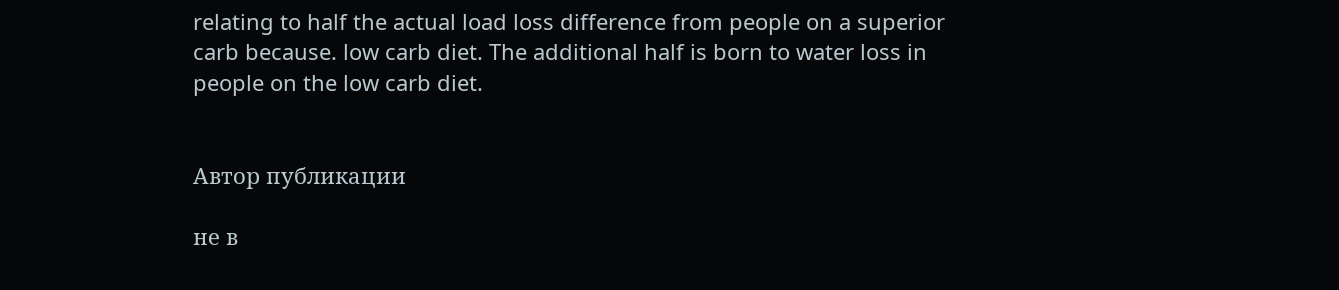relating to half the actual load loss difference from people on a superior carb because. low carb diet. The additional half is born to water loss in people on the low carb diet.


Автор публикации

не в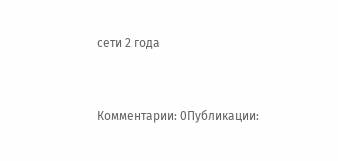сети 2 года


Комментарии: 0Публикации: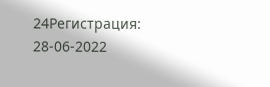24Регистрация: 28-06-2022